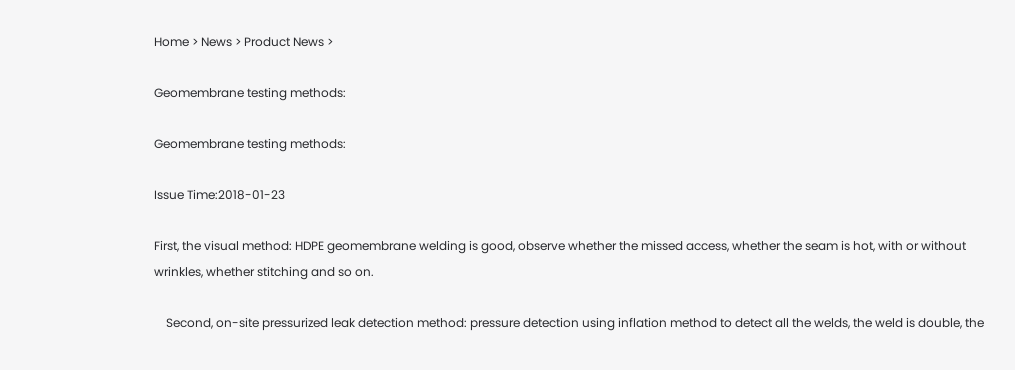Home > News > Product News >

Geomembrane testing methods:

Geomembrane testing methods:

Issue Time:2018-01-23

First, the visual method: HDPE geomembrane welding is good, observe whether the missed access, whether the seam is hot, with or without wrinkles, whether stitching and so on.

    Second, on-site pressurized leak detection method: pressure detection using inflation method to detect all the welds, the weld is double, the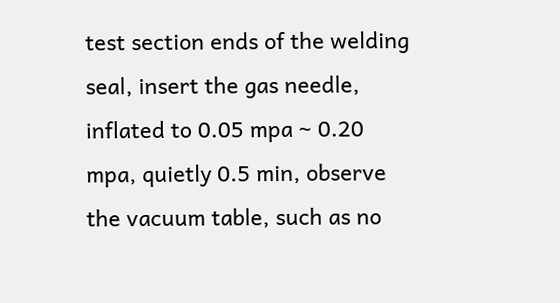test section ends of the welding seal, insert the gas needle, inflated to 0.05 mpa ~ 0.20 mpa, quietly 0.5 min, observe the vacuum table, such as no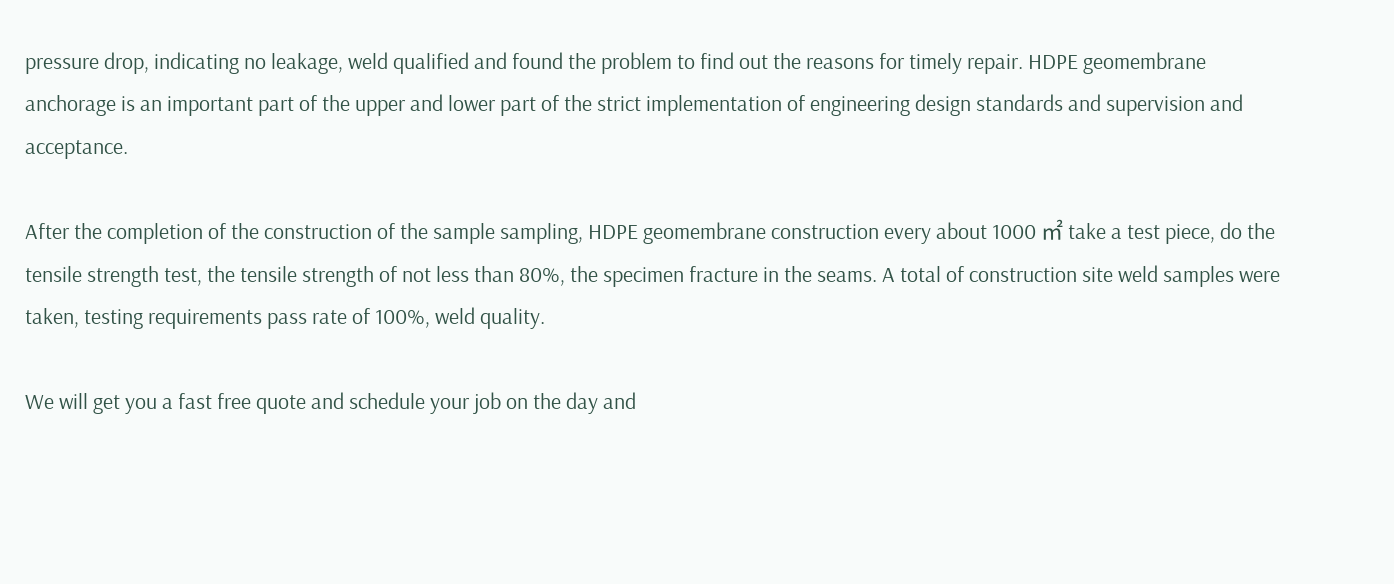pressure drop, indicating no leakage, weld qualified and found the problem to find out the reasons for timely repair. HDPE geomembrane anchorage is an important part of the upper and lower part of the strict implementation of engineering design standards and supervision and acceptance.

After the completion of the construction of the sample sampling, HDPE geomembrane construction every about 1000 ㎡ take a test piece, do the tensile strength test, the tensile strength of not less than 80%, the specimen fracture in the seams. A total of construction site weld samples were taken, testing requirements pass rate of 100%, weld quality.

We will get you a fast free quote and schedule your job on the day and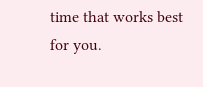time that works best for you.